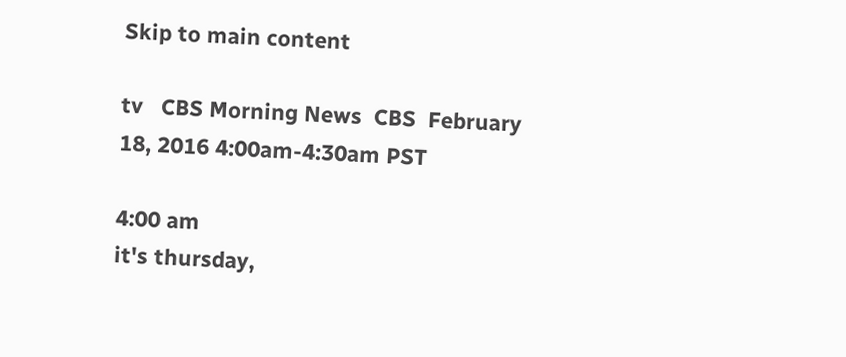Skip to main content

tv   CBS Morning News  CBS  February 18, 2016 4:00am-4:30am PST

4:00 am
it's thursday,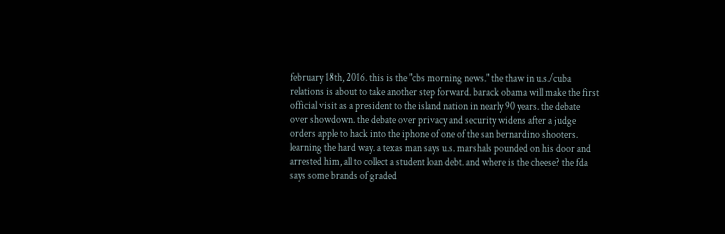february 18th, 2016. this is the "cbs morning news." the thaw in u.s./cuba relations is about to take another step forward. barack obama will make the first official visit as a president to the island nation in nearly 90 years. the debate over showdown. the debate over privacy and security widens after a judge orders apple to hack into the iphone of one of the san bernardino shooters. learning the hard way. a texas man says u.s. marshals pounded on his door and arrested him, all to collect a student loan debt. and where is the cheese? the fda says some brands of graded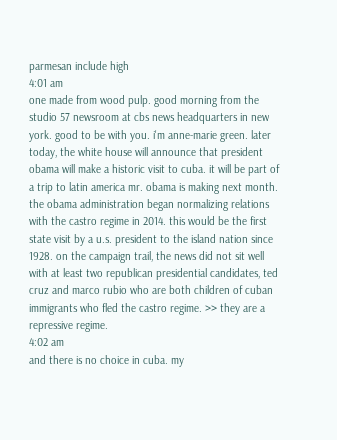parmesan include high
4:01 am
one made from wood pulp. good morning from the studio 57 newsroom at cbs news headquarters in new york. good to be with you. i'm anne-marie green. later today, the white house will announce that president obama will make a historic visit to cuba. it will be part of a trip to latin america mr. obama is making next month. the obama administration began normalizing relations with the castro regime in 2014. this would be the first state visit by a u.s. president to the island nation since 1928. on the campaign trail, the news did not sit well with at least two republican presidential candidates, ted cruz and marco rubio who are both children of cuban immigrants who fled the castro regime. >> they are a repressive regime.
4:02 am
and there is no choice in cuba. my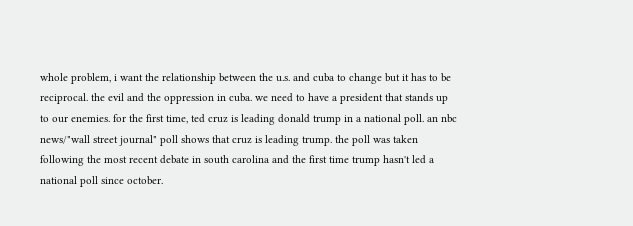whole problem, i want the relationship between the u.s. and cuba to change but it has to be reciprocal. the evil and the oppression in cuba. we need to have a president that stands up to our enemies. for the first time, ted cruz is leading donald trump in a national poll. an nbc news/"wall street journal" poll shows that cruz is leading trump. the poll was taken following the most recent debate in south carolina and the first time trump hasn't led a national poll since october.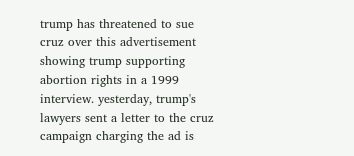trump has threatened to sue cruz over this advertisement showing trump supporting abortion rights in a 1999 interview. yesterday, trump's lawyers sent a letter to the cruz campaign charging the ad is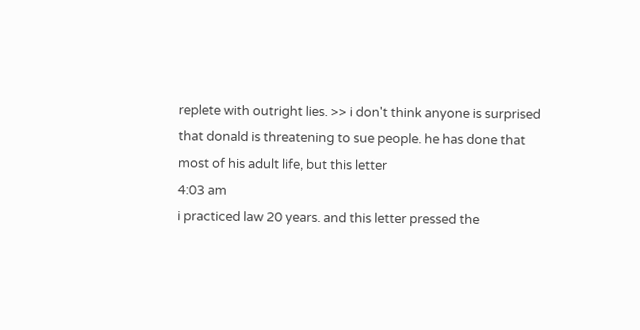replete with outright lies. >> i don't think anyone is surprised that donald is threatening to sue people. he has done that most of his adult life, but this letter
4:03 am
i practiced law 20 years. and this letter pressed the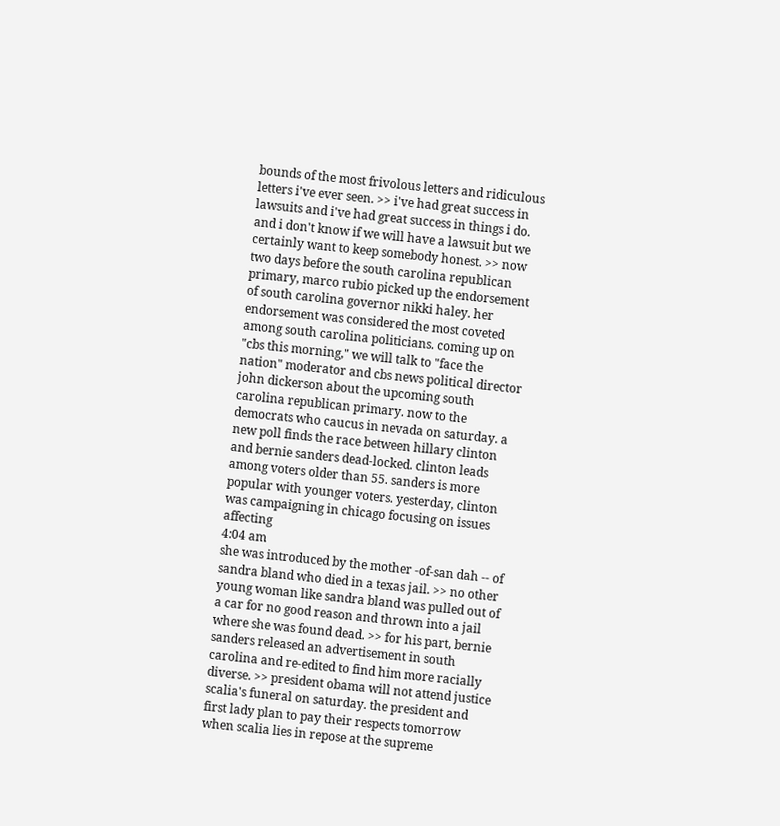bounds of the most frivolous letters and ridiculous letters i've ever seen. >> i've had great success in lawsuits and i've had great success in things i do. and i don't know if we will have a lawsuit but we certainly want to keep somebody honest. >> now two days before the south carolina republican primary, marco rubio picked up the endorsement of south carolina governor nikki haley. her endorsement was considered the most coveted among south carolina politicians. coming up on "cbs this morning," we will talk to "face the nation" moderator and cbs news political director john dickerson about the upcoming south carolina republican primary. now to the democrats who caucus in nevada on saturday. a new poll finds the race between hillary clinton and bernie sanders dead-locked. clinton leads among voters older than 55. sanders is more popular with younger voters. yesterday, clinton was campaigning in chicago focusing on issues affecting
4:04 am
she was introduced by the mother -of-san dah -- of sandra bland who died in a texas jail. >> no other young woman like sandra bland was pulled out of a car for no good reason and thrown into a jail where she was found dead. >> for his part, bernie sanders released an advertisement in south carolina and re-edited to find him more racially diverse. >> president obama will not attend justice scalia's funeral on saturday. the president and first lady plan to pay their respects tomorrow when scalia lies in repose at the supreme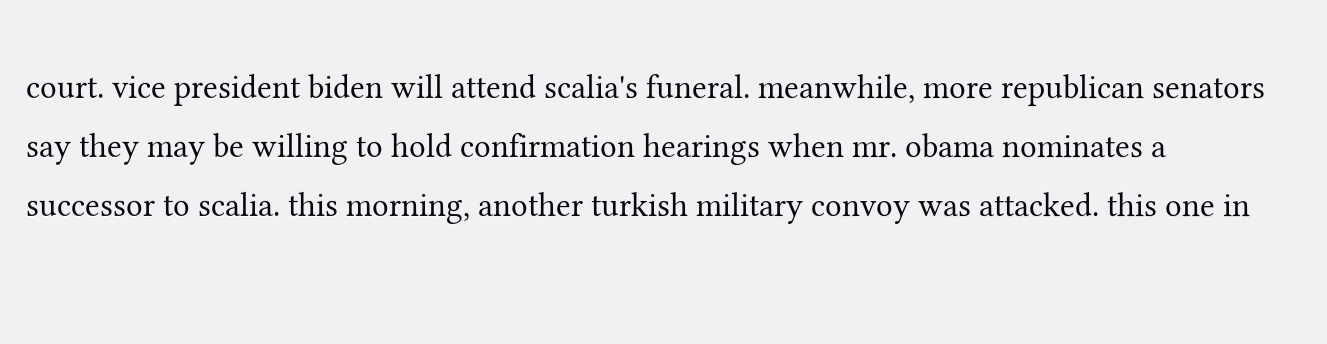court. vice president biden will attend scalia's funeral. meanwhile, more republican senators say they may be willing to hold confirmation hearings when mr. obama nominates a successor to scalia. this morning, another turkish military convoy was attacked. this one in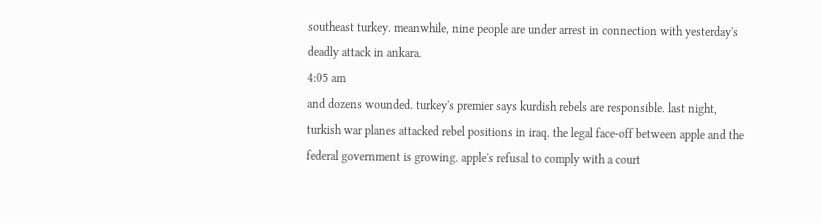southeast turkey. meanwhile, nine people are under arrest in connection with yesterday's deadly attack in ankara.
4:05 am
and dozens wounded. turkey's premier says kurdish rebels are responsible. last night, turkish war planes attacked rebel positions in iraq. the legal face-off between apple and the federal government is growing. apple's refusal to comply with a court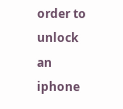order to unlock an iphone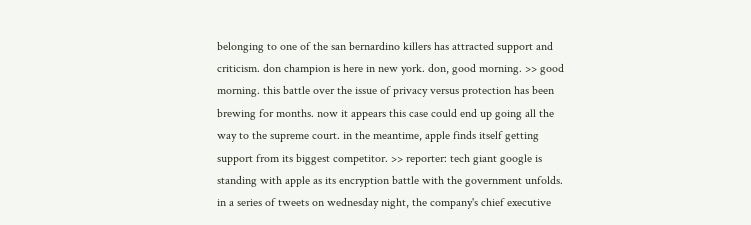belonging to one of the san bernardino killers has attracted support and criticism. don champion is here in new york. don, good morning. >> good morning. this battle over the issue of privacy versus protection has been brewing for months. now it appears this case could end up going all the way to the supreme court. in the meantime, apple finds itself getting support from its biggest competitor. >> reporter: tech giant google is standing with apple as its encryption battle with the government unfolds. in a series of tweets on wednesday night, the company's chief executive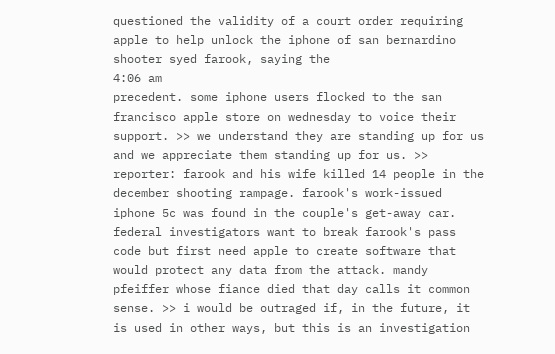questioned the validity of a court order requiring apple to help unlock the iphone of san bernardino shooter syed farook, saying the
4:06 am
precedent. some iphone users flocked to the san francisco apple store on wednesday to voice their support. >> we understand they are standing up for us and we appreciate them standing up for us. >> reporter: farook and his wife killed 14 people in the december shooting rampage. farook's work-issued iphone 5c was found in the couple's get-away car. federal investigators want to break farook's pass code but first need apple to create software that would protect any data from the attack. mandy pfeiffer whose fiance died that day calls it common sense. >> i would be outraged if, in the future, it is used in other ways, but this is an investigation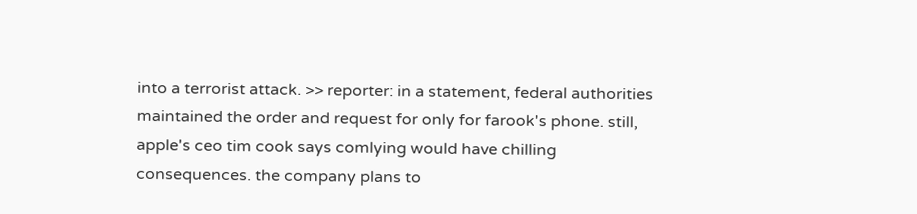into a terrorist attack. >> reporter: in a statement, federal authorities maintained the order and request for only for farook's phone. still, apple's ceo tim cook says comlying would have chilling consequences. the company plans to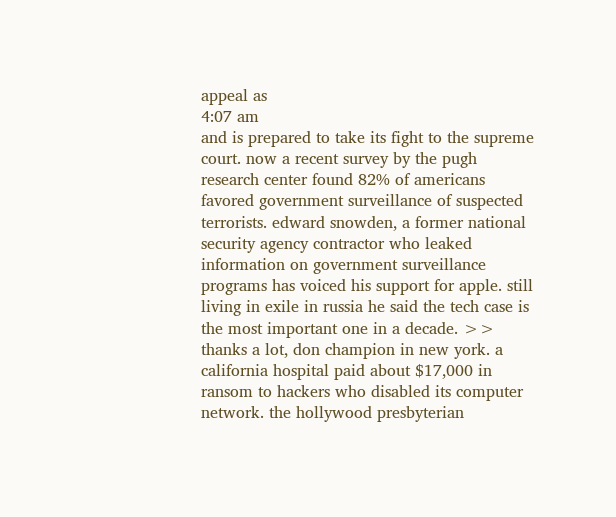appeal as
4:07 am
and is prepared to take its fight to the supreme court. now a recent survey by the pugh research center found 82% of americans favored government surveillance of suspected terrorists. edward snowden, a former national security agency contractor who leaked information on government surveillance programs has voiced his support for apple. still living in exile in russia he said the tech case is the most important one in a decade. >> thanks a lot, don champion in new york. a california hospital paid about $17,000 in ransom to hackers who disabled its computer network. the hollywood presbyterian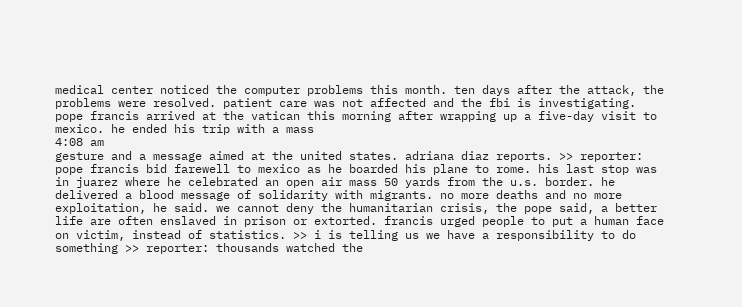medical center noticed the computer problems this month. ten days after the attack, the problems were resolved. patient care was not affected and the fbi is investigating. pope francis arrived at the vatican this morning after wrapping up a five-day visit to mexico. he ended his trip with a mass
4:08 am
gesture and a message aimed at the united states. adriana diaz reports. >> reporter: pope francis bid farewell to mexico as he boarded his plane to rome. his last stop was in juarez where he celebrated an open air mass 50 yards from the u.s. border. he delivered a blood message of solidarity with migrants. no more deaths and no more exploitation, he said. we cannot deny the humanitarian crisis, the pope said, a better life are often enslaved in prison or extorted. francis urged people to put a human face on victim, instead of statistics. >> i is telling us we have a responsibility to do something >> reporter: thousands watched the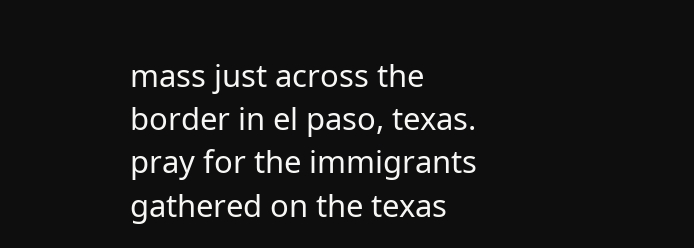mass just across the border in el paso, texas. pray for the immigrants gathered on the texas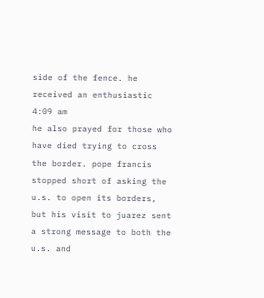side of the fence. he received an enthusiastic
4:09 am
he also prayed for those who have died trying to cross the border. pope francis stopped short of asking the u.s. to open its borders, but his visit to juarez sent a strong message to both the u.s. and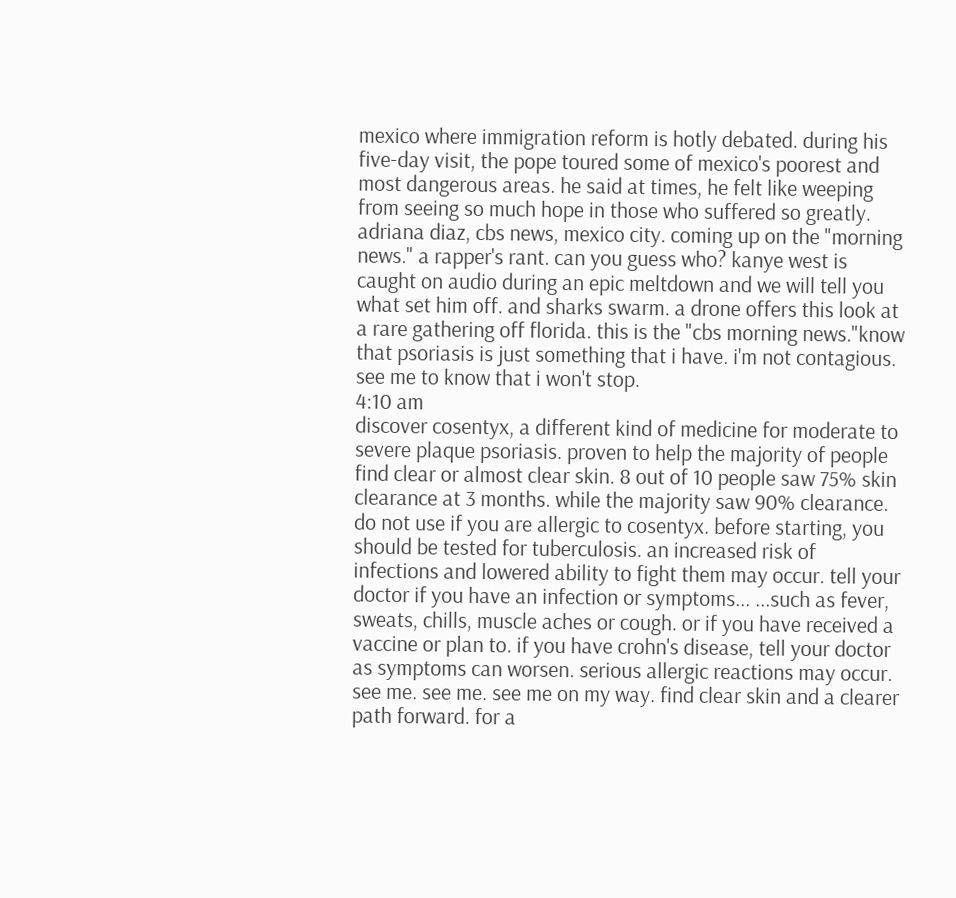mexico where immigration reform is hotly debated. during his five-day visit, the pope toured some of mexico's poorest and most dangerous areas. he said at times, he felt like weeping from seeing so much hope in those who suffered so greatly. adriana diaz, cbs news, mexico city. coming up on the "morning news." a rapper's rant. can you guess who? kanye west is caught on audio during an epic meltdown and we will tell you what set him off. and sharks swarm. a drone offers this look at a rare gathering off florida. this is the "cbs morning news."know that psoriasis is just something that i have. i'm not contagious. see me to know that i won't stop.
4:10 am
discover cosentyx, a different kind of medicine for moderate to severe plaque psoriasis. proven to help the majority of people find clear or almost clear skin. 8 out of 10 people saw 75% skin clearance at 3 months. while the majority saw 90% clearance. do not use if you are allergic to cosentyx. before starting, you should be tested for tuberculosis. an increased risk of infections and lowered ability to fight them may occur. tell your doctor if you have an infection or symptoms... ...such as fever, sweats, chills, muscle aches or cough. or if you have received a vaccine or plan to. if you have crohn's disease, tell your doctor as symptoms can worsen. serious allergic reactions may occur. see me. see me. see me on my way. find clear skin and a clearer path forward. for a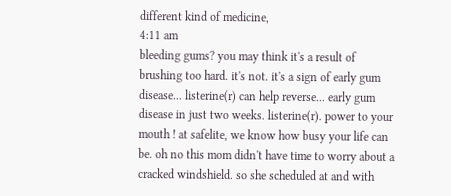different kind of medicine,
4:11 am
bleeding gums? you may think it's a result of brushing too hard. it's not. it's a sign of early gum disease... listerine(r) can help reverse... early gum disease in just two weeks. listerine(r). power to your mouth ! at safelite, we know how busy your life can be. oh no this mom didn't have time to worry about a cracked windshield. so she scheduled at and with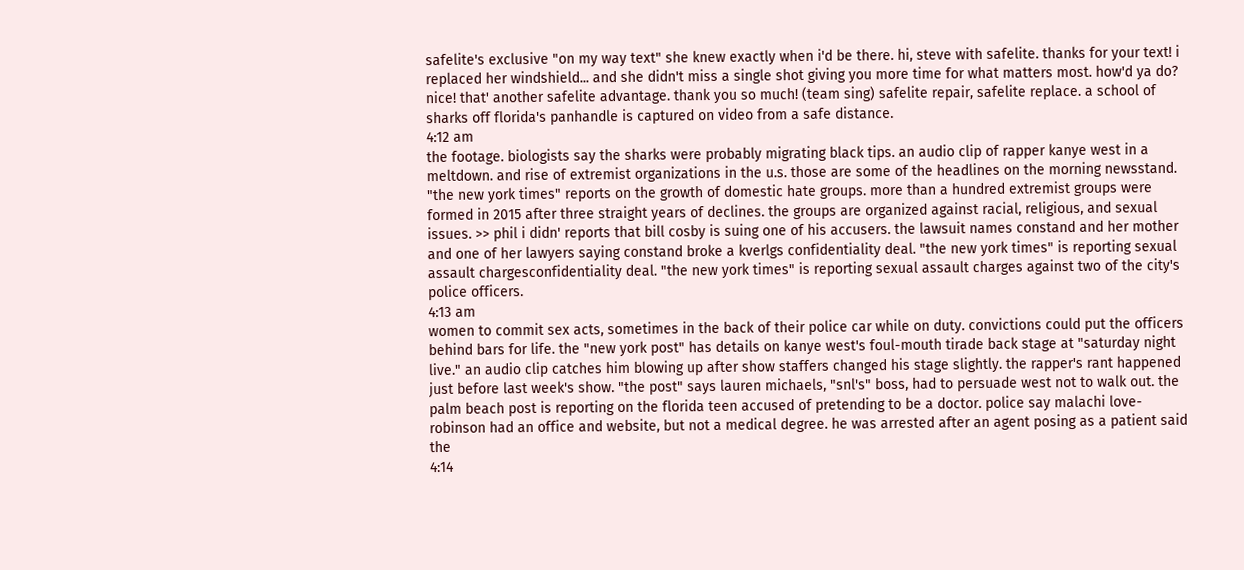safelite's exclusive "on my way text" she knew exactly when i'd be there. hi, steve with safelite. thanks for your text! i replaced her windshield... and she didn't miss a single shot giving you more time for what matters most. how'd ya do? nice! that' another safelite advantage. thank you so much! (team sing) safelite repair, safelite replace. a school of sharks off florida's panhandle is captured on video from a safe distance.
4:12 am
the footage. biologists say the sharks were probably migrating black tips. an audio clip of rapper kanye west in a meltdown. and rise of extremist organizations in the u.s. those are some of the headlines on the morning newsstand. "the new york times" reports on the growth of domestic hate groups. more than a hundred extremist groups were formed in 2015 after three straight years of declines. the groups are organized against racial, religious, and sexual issues. >> phil i didn' reports that bill cosby is suing one of his accusers. the lawsuit names constand and her mother and one of her lawyers saying constand broke a kverlgs confidentiality deal. "the new york times" is reporting sexual assault chargesconfidentiality deal. "the new york times" is reporting sexual assault charges against two of the city's police officers.
4:13 am
women to commit sex acts, sometimes in the back of their police car while on duty. convictions could put the officers behind bars for life. the "new york post" has details on kanye west's foul-mouth tirade back stage at "saturday night live." an audio clip catches him blowing up after show staffers changed his stage slightly. the rapper's rant happened just before last week's show. "the post" says lauren michaels, "snl's" boss, had to persuade west not to walk out. the palm beach post is reporting on the florida teen accused of pretending to be a doctor. police say malachi love-robinson had an office and website, but not a medical degree. he was arrested after an agent posing as a patient said the
4:14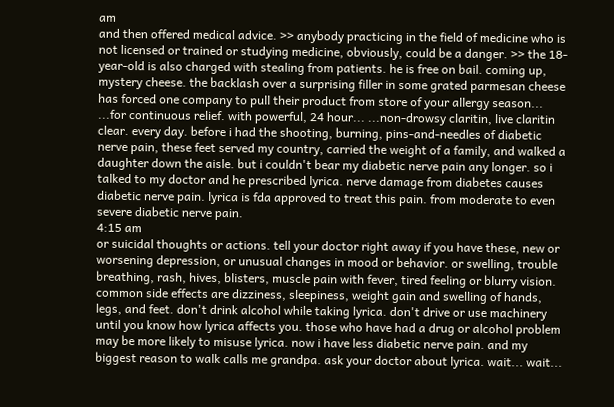am
and then offered medical advice. >> anybody practicing in the field of medicine who is not licensed or trained or studying medicine, obviously, could be a danger. >> the 18-year-old is also charged with stealing from patients. he is free on bail. coming up, mystery cheese. the backlash over a surprising filler in some grated parmesan cheese has forced one company to pull their product from store of your allergy season... ...for continuous relief. with powerful, 24 hour... ...non-drowsy claritin, live claritin clear. every day. before i had the shooting, burning, pins-and-needles of diabetic nerve pain, these feet served my country, carried the weight of a family, and walked a daughter down the aisle. but i couldn't bear my diabetic nerve pain any longer. so i talked to my doctor and he prescribed lyrica. nerve damage from diabetes causes diabetic nerve pain. lyrica is fda approved to treat this pain. from moderate to even severe diabetic nerve pain.
4:15 am
or suicidal thoughts or actions. tell your doctor right away if you have these, new or worsening depression, or unusual changes in mood or behavior. or swelling, trouble breathing, rash, hives, blisters, muscle pain with fever, tired feeling or blurry vision. common side effects are dizziness, sleepiness, weight gain and swelling of hands, legs, and feet. don't drink alcohol while taking lyrica. don't drive or use machinery until you know how lyrica affects you. those who have had a drug or alcohol problem may be more likely to misuse lyrica. now i have less diabetic nerve pain. and my biggest reason to walk calls me grandpa. ask your doctor about lyrica. wait... wait...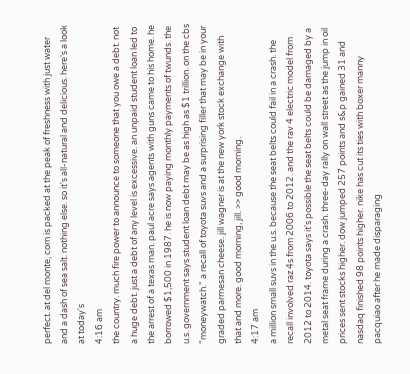perfect. at del monte, corn is packed at the peak of freshness with just water and a dash of sea salt. nothing else. so it's all-natural and delicious. here's a look at today's
4:16 am
the country. much fire power to announce to someone that you owe a debt. not a huge debt. just a debt of any level is excessive. an unpaid student loan led to the arrest of a texas man. paul acre says agents with guns came to his home. he borrowed $1,500 in 1987. he is now paying monthly payments of twunds. the u.s. government says student loan debt may be as high as $1 trillion. on the cbs "moneywatch." a recall of toyota suvs and a surprising filler that may be in your graded parmesan cheese. jill wagner is at the new york stock exchange with that and more. good morning, jill. >> good morning.
4:17 am
a million small suvs in the u.s. because the seat belts could fail in a crash. the recall involved raz 4s from 2006 to 2012. and the rav 4 electric model from 2012 to 2014. toyota says it's possible the seat belts could be damaged by a metal seat frame during a crash. three-day rally on wall street as the jump in oil prices sent stocks higher. dow jumped 257 points and s&p gained 31 and nasdaq finished 98 points higher. nike has cut its ties with boxer manny pacquiao after he made disparaging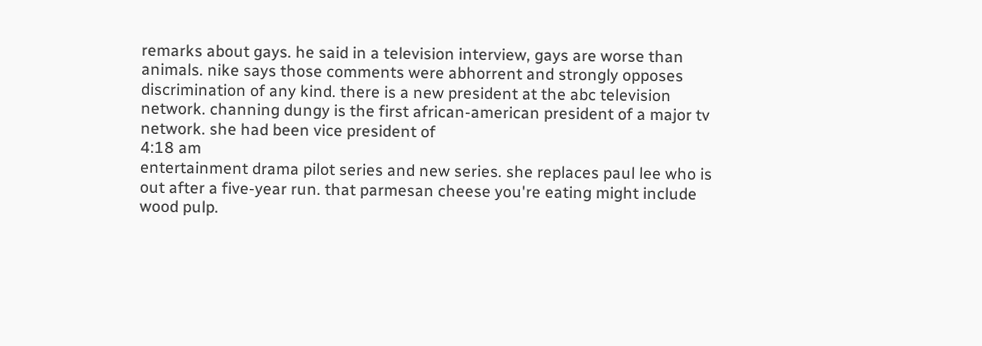remarks about gays. he said in a television interview, gays are worse than animals. nike says those comments were abhorrent and strongly opposes discrimination of any kind. there is a new president at the abc television network. channing dungy is the first african-american president of a major tv network. she had been vice president of
4:18 am
entertainment drama pilot series and new series. she replaces paul lee who is out after a five-year run. that parmesan cheese you're eating might include wood pulp.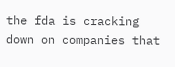the fda is cracking down on companies that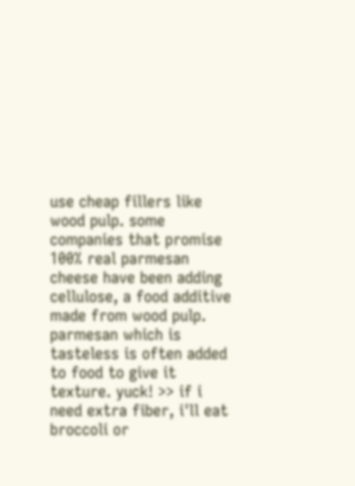use cheap fillers like wood pulp. some companies that promise 100% real parmesan cheese have been adding cellulose, a food additive made from wood pulp. parmesan which is tasteless is often added to food to give it texture. yuck! >> if i need extra fiber, i'll eat broccoli or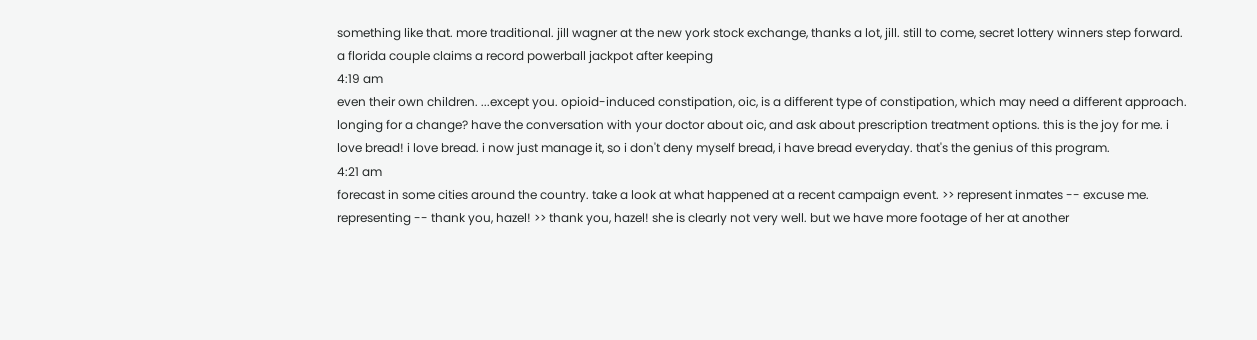something like that. more traditional. jill wagner at the new york stock exchange, thanks a lot, jill. still to come, secret lottery winners step forward. a florida couple claims a record powerball jackpot after keeping
4:19 am
even their own children. ...except you. opioid-induced constipation, oic, is a different type of constipation, which may need a different approach. longing for a change? have the conversation with your doctor about oic, and ask about prescription treatment options. this is the joy for me. i love bread! i love bread. i now just manage it, so i don't deny myself bread, i have bread everyday. that's the genius of this program.
4:21 am
forecast in some cities around the country. take a look at what happened at a recent campaign event. >> represent inmates -- excuse me. representing -- thank you, hazel! >> thank you, hazel! she is clearly not very well. but we have more footage of her at another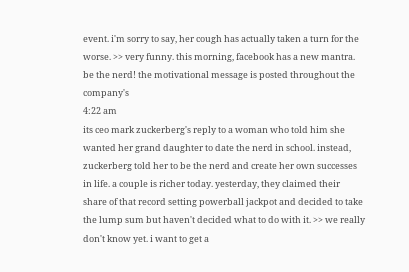event. i'm sorry to say, her cough has actually taken a turn for the worse. >> very funny. this morning, facebook has a new mantra. be the nerd! the motivational message is posted throughout the company's
4:22 am
its ceo mark zuckerberg's reply to a woman who told him she wanted her grand daughter to date the nerd in school. instead, zuckerberg told her to be the nerd and create her own successes in life. a couple is richer today. yesterday, they claimed their share of that record setting powerball jackpot and decided to take the lump sum but haven't decided what to do with it. >> we really don't know yet. i want to get a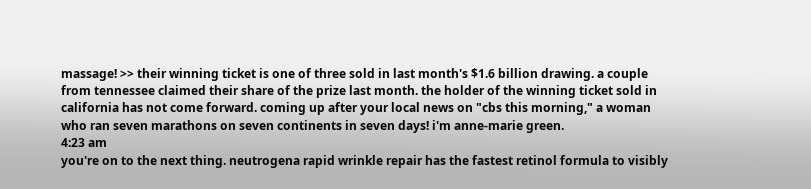massage! >> their winning ticket is one of three sold in last month's $1.6 billion drawing. a couple from tennessee claimed their share of the prize last month. the holder of the winning ticket sold in california has not come forward. coming up after your local news on "cbs this morning," a woman who ran seven marathons on seven continents in seven days! i'm anne-marie green.
4:23 am
you're on to the next thing. neutrogena rapid wrinkle repair has the fastest retinol formula to visibly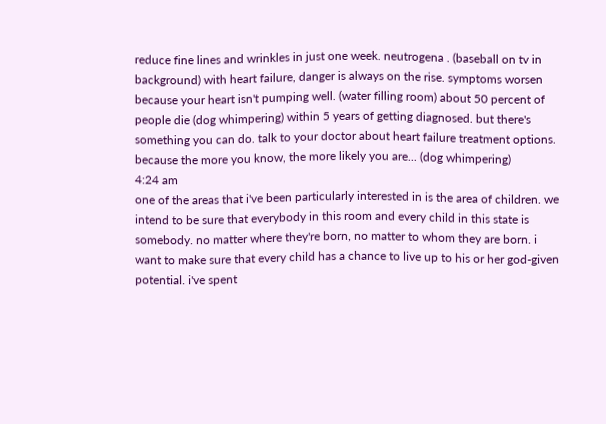reduce fine lines and wrinkles in just one week. neutrogena . (baseball on tv in background) with heart failure, danger is always on the rise. symptoms worsen because your heart isn't pumping well. (water filling room) about 50 percent of people die (dog whimpering) within 5 years of getting diagnosed. but there's something you can do. talk to your doctor about heart failure treatment options. because the more you know, the more likely you are... (dog whimpering)
4:24 am
one of the areas that i've been particularly interested in is the area of children. we intend to be sure that everybody in this room and every child in this state is somebody. no matter where they're born, no matter to whom they are born. i want to make sure that every child has a chance to live up to his or her god-given potential. i've spent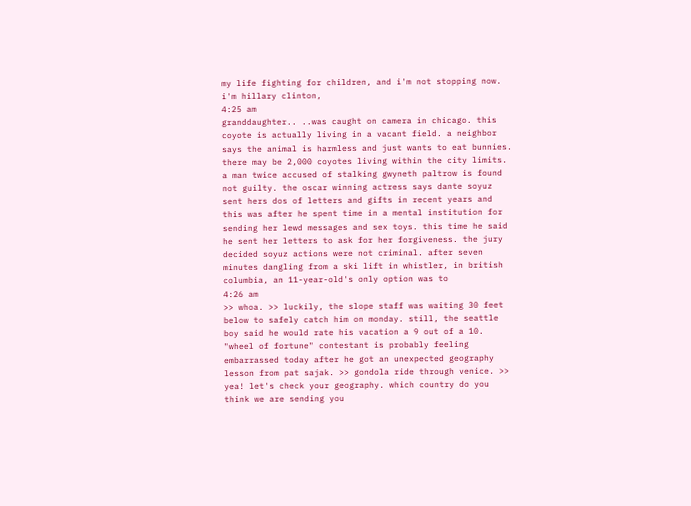my life fighting for children, and i'm not stopping now. i'm hillary clinton,
4:25 am
granddaughter.. ..was caught on camera in chicago. this coyote is actually living in a vacant field. a neighbor says the animal is harmless and just wants to eat bunnies. there may be 2,000 coyotes living within the city limits. a man twice accused of stalking gwyneth paltrow is found not guilty. the oscar winning actress says dante soyuz sent hers dos of letters and gifts in recent years and this was after he spent time in a mental institution for sending her lewd messages and sex toys. this time he said he sent her letters to ask for her forgiveness. the jury decided soyuz actions were not criminal. after seven minutes dangling from a ski lift in whistler, in british columbia, an 11-year-old's only option was to
4:26 am
>> whoa. >> luckily, the slope staff was waiting 30 feet below to safely catch him on monday. still, the seattle boy said he would rate his vacation a 9 out of a 10. "wheel of fortune" contestant is probably feeling embarrassed today after he got an unexpected geography lesson from pat sajak. >> gondola ride through venice. >> yea! let's check your geography. which country do you think we are sending you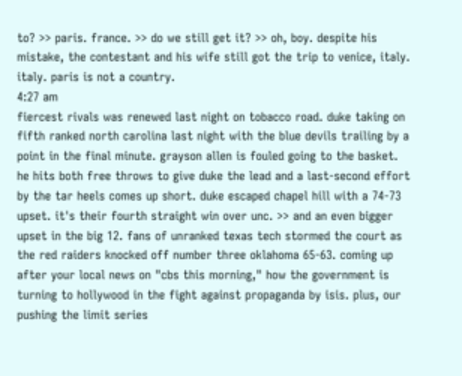to? >> paris. france. >> do we still get it? >> oh, boy. despite his mistake, the contestant and his wife still got the trip to venice, italy. italy. paris is not a country.
4:27 am
fiercest rivals was renewed last night on tobacco road. duke taking on fifth ranked north carolina last night with the blue devils trailing by a point in the final minute. grayson allen is fouled going to the basket. he hits both free throws to give duke the lead and a last-second effort by the tar heels comes up short. duke escaped chapel hill with a 74-73 upset. it's their fourth straight win over unc. >> and an even bigger upset in the big 12. fans of unranked texas tech stormed the court as the red raiders knocked off number three oklahoma 65-63. coming up after your local news on "cbs this morning," how the government is turning to hollywood in the fight against propaganda by isis. plus, our pushing the limit series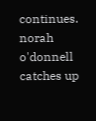continues. norah o'donnell catches up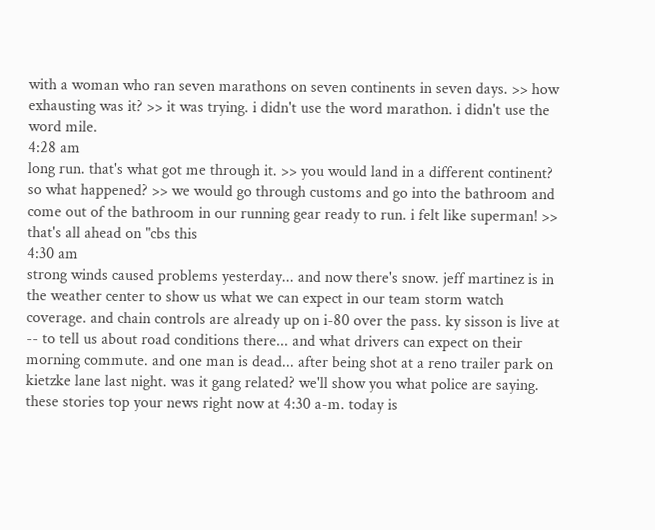with a woman who ran seven marathons on seven continents in seven days. >> how exhausting was it? >> it was trying. i didn't use the word marathon. i didn't use the word mile.
4:28 am
long run. that's what got me through it. >> you would land in a different continent? so what happened? >> we would go through customs and go into the bathroom and come out of the bathroom in our running gear ready to run. i felt like superman! >> that's all ahead on "cbs this
4:30 am
strong winds caused problems yesterday... and now there's snow. jeff martinez is in the weather center to show us what we can expect in our team storm watch coverage. and chain controls are already up on i-80 over the pass. ky sisson is live at -- to tell us about road conditions there... and what drivers can expect on their morning commute. and one man is dead... after being shot at a reno trailer park on kietzke lane last night. was it gang related? we'll show you what police are saying. these stories top your news right now at 4:30 a-m. today is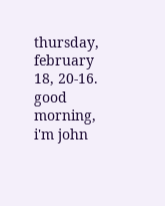thursday, february 18, 20-16. good morning, i'm john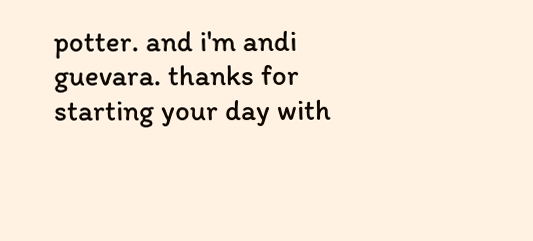potter. and i'm andi guevara. thanks for starting your day with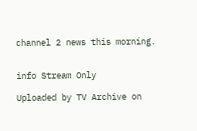channel 2 news this morning.


info Stream Only

Uploaded by TV Archive on